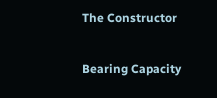The Constructor

Bearing Capacity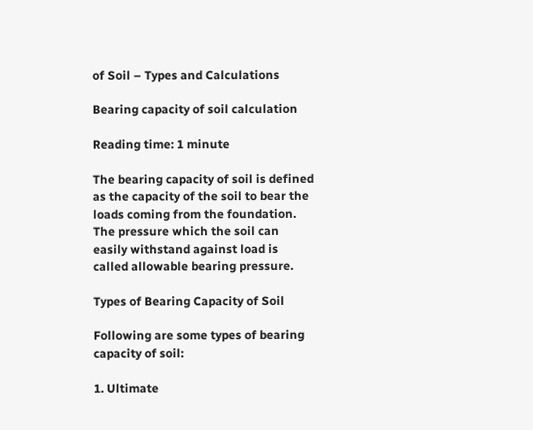of Soil – Types and Calculations

Bearing capacity of soil calculation

Reading time: 1 minute

The bearing capacity of soil is defined as the capacity of the soil to bear the loads coming from the foundation. The pressure which the soil can easily withstand against load is called allowable bearing pressure.

Types of Bearing Capacity of Soil

Following are some types of bearing capacity of soil:

1. Ultimate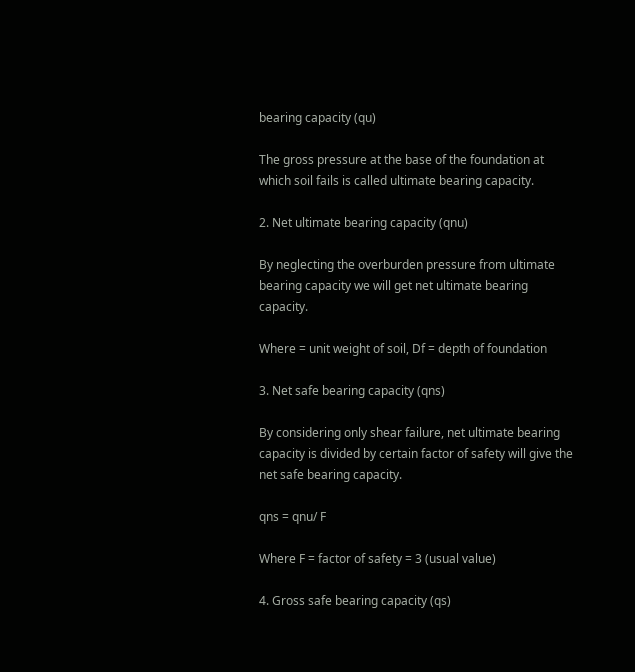bearing capacity (qu)

The gross pressure at the base of the foundation at which soil fails is called ultimate bearing capacity.

2. Net ultimate bearing capacity (qnu)

By neglecting the overburden pressure from ultimate bearing capacity we will get net ultimate bearing capacity.

Where = unit weight of soil, Df = depth of foundation

3. Net safe bearing capacity (qns)

By considering only shear failure, net ultimate bearing capacity is divided by certain factor of safety will give the net safe bearing capacity.

qns = qnu/ F

Where F = factor of safety = 3 (usual value)

4. Gross safe bearing capacity (qs)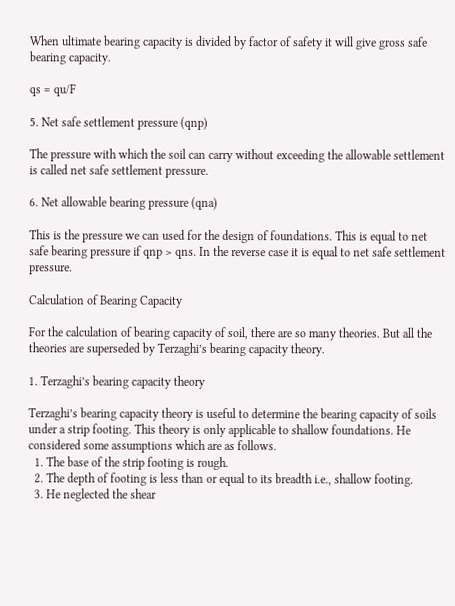When ultimate bearing capacity is divided by factor of safety it will give gross safe bearing capacity.

qs = qu/F

5. Net safe settlement pressure (qnp)

The pressure with which the soil can carry without exceeding the allowable settlement is called net safe settlement pressure.

6. Net allowable bearing pressure (qna)

This is the pressure we can used for the design of foundations. This is equal to net safe bearing pressure if qnp > qns. In the reverse case it is equal to net safe settlement pressure.

Calculation of Bearing Capacity

For the calculation of bearing capacity of soil, there are so many theories. But all the theories are superseded by Terzaghi’s bearing capacity theory.

1. Terzaghi’s bearing capacity theory

Terzaghi’s bearing capacity theory is useful to determine the bearing capacity of soils under a strip footing. This theory is only applicable to shallow foundations. He considered some assumptions which are as follows.
  1. The base of the strip footing is rough.
  2. The depth of footing is less than or equal to its breadth i.e., shallow footing.
  3. He neglected the shear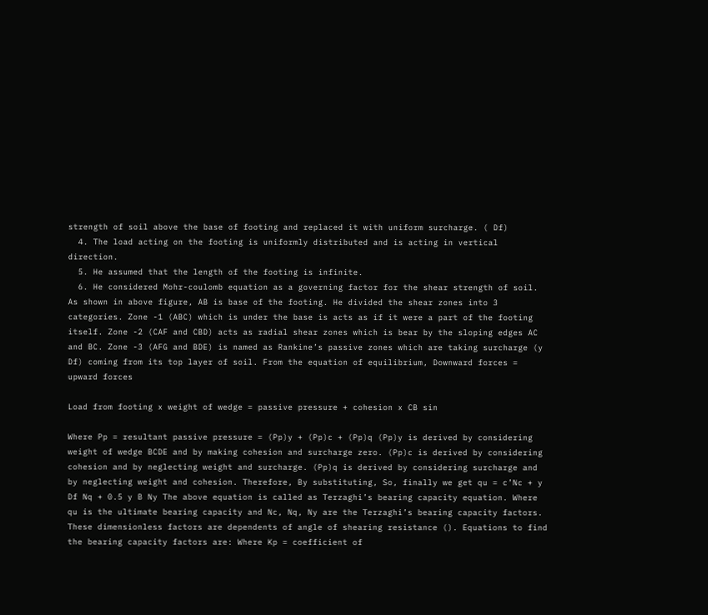strength of soil above the base of footing and replaced it with uniform surcharge. ( Df)
  4. The load acting on the footing is uniformly distributed and is acting in vertical direction.
  5. He assumed that the length of the footing is infinite.
  6. He considered Mohr-coulomb equation as a governing factor for the shear strength of soil.
As shown in above figure, AB is base of the footing. He divided the shear zones into 3 categories. Zone -1 (ABC) which is under the base is acts as if it were a part of the footing itself. Zone -2 (CAF and CBD) acts as radial shear zones which is bear by the sloping edges AC and BC. Zone -3 (AFG and BDE) is named as Rankine’s passive zones which are taking surcharge (y Df) coming from its top layer of soil. From the equation of equilibrium, Downward forces = upward forces

Load from footing x weight of wedge = passive pressure + cohesion x CB sin

Where Pp = resultant passive pressure = (Pp)y + (Pp)c + (Pp)q (Pp)y is derived by considering weight of wedge BCDE and by making cohesion and surcharge zero. (Pp)c is derived by considering cohesion and by neglecting weight and surcharge. (Pp)q is derived by considering surcharge and by neglecting weight and cohesion. Therefore, By substituting, So, finally we get qu = c’Nc + y Df Nq + 0.5 y B Ny The above equation is called as Terzaghi’s bearing capacity equation. Where qu is the ultimate bearing capacity and Nc, Nq, Ny are the Terzaghi’s bearing capacity factors. These dimensionless factors are dependents of angle of shearing resistance (). Equations to find the bearing capacity factors are: Where Kp = coefficient of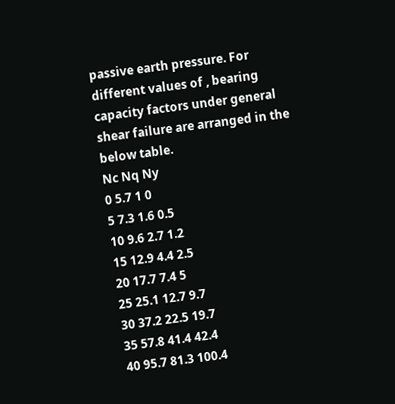passive earth pressure. For different values of , bearing capacity factors under general shear failure are arranged in the below table.
Nc Nq Ny
0 5.7 1 0
5 7.3 1.6 0.5
10 9.6 2.7 1.2
15 12.9 4.4 2.5
20 17.7 7.4 5
25 25.1 12.7 9.7
30 37.2 22.5 19.7
35 57.8 41.4 42.4
40 95.7 81.3 100.4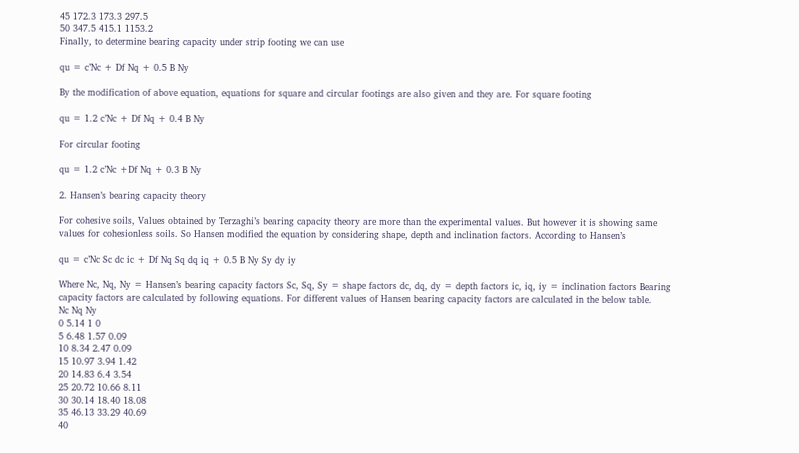45 172.3 173.3 297.5
50 347.5 415.1 1153.2
Finally, to determine bearing capacity under strip footing we can use

qu = c’Nc + Df Nq + 0.5 B Ny

By the modification of above equation, equations for square and circular footings are also given and they are. For square footing

qu = 1.2 c’Nc + Df Nq + 0.4 B Ny

For circular footing

qu = 1.2 c’Nc +Df Nq + 0.3 B Ny

2. Hansen’s bearing capacity theory

For cohesive soils, Values obtained by Terzaghi’s bearing capacity theory are more than the experimental values. But however it is showing same values for cohesionless soils. So Hansen modified the equation by considering shape, depth and inclination factors. According to Hansen’s

qu = c’Nc Sc dc ic + Df Nq Sq dq iq + 0.5 B Ny Sy dy iy

Where Nc, Nq, Ny = Hansen’s bearing capacity factors Sc, Sq, Sy = shape factors dc, dq, dy = depth factors ic, iq, iy = inclination factors Bearing capacity factors are calculated by following equations. For different values of Hansen bearing capacity factors are calculated in the below table.
Nc Nq Ny
0 5.14 1 0
5 6.48 1.57 0.09
10 8.34 2.47 0.09
15 10.97 3.94 1.42
20 14.83 6.4 3.54
25 20.72 10.66 8.11
30 30.14 18.40 18.08
35 46.13 33.29 40.69
40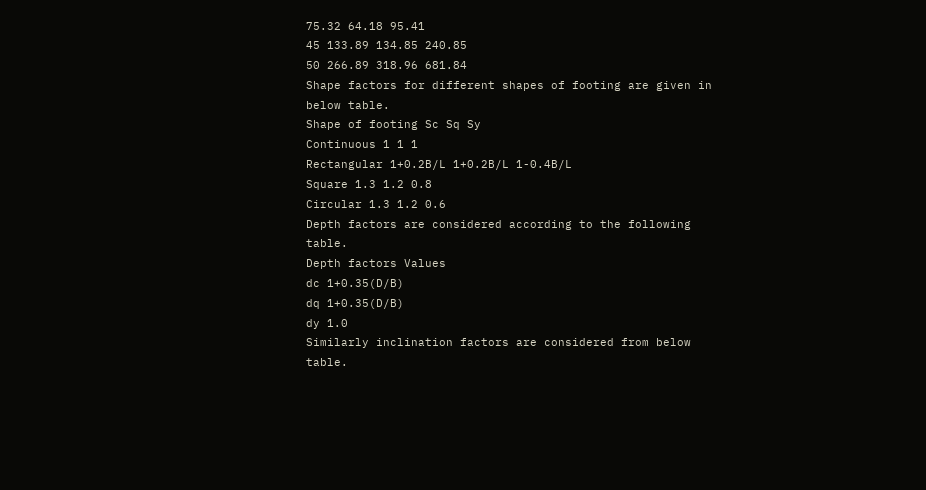75.32 64.18 95.41
45 133.89 134.85 240.85
50 266.89 318.96 681.84
Shape factors for different shapes of footing are given in below table.
Shape of footing Sc Sq Sy
Continuous 1 1 1
Rectangular 1+0.2B/L 1+0.2B/L 1-0.4B/L
Square 1.3 1.2 0.8
Circular 1.3 1.2 0.6
Depth factors are considered according to the following table.
Depth factors Values
dc 1+0.35(D/B)
dq 1+0.35(D/B)
dy 1.0
Similarly inclination factors are considered from below table.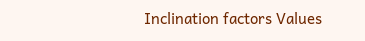Inclination factors Values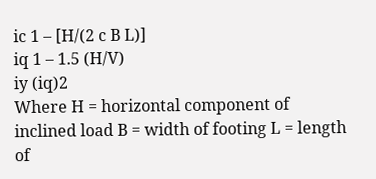ic 1 – [H/(2 c B L)]
iq 1 – 1.5 (H/V)
iy (iq)2
Where H = horizontal component of inclined load B = width of footing L = length of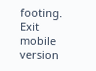footing.
Exit mobile version